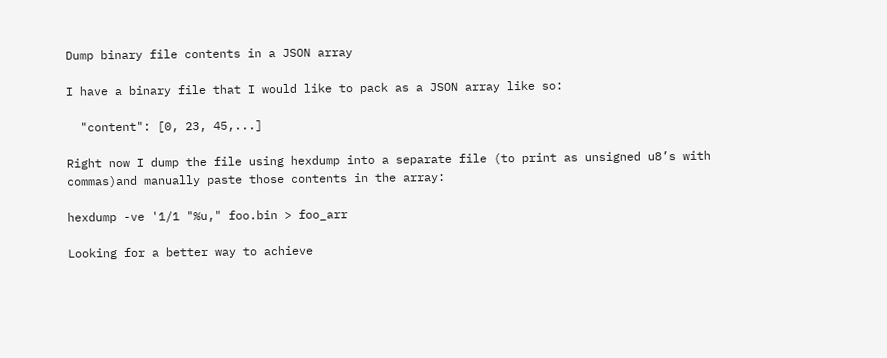Dump binary file contents in a JSON array

I have a binary file that I would like to pack as a JSON array like so:

  "content": [0, 23, 45,...]

Right now I dump the file using hexdump into a separate file (to print as unsigned u8’s with commas)and manually paste those contents in the array:

hexdump -ve '1/1 "%u," foo.bin > foo_arr

Looking for a better way to achieve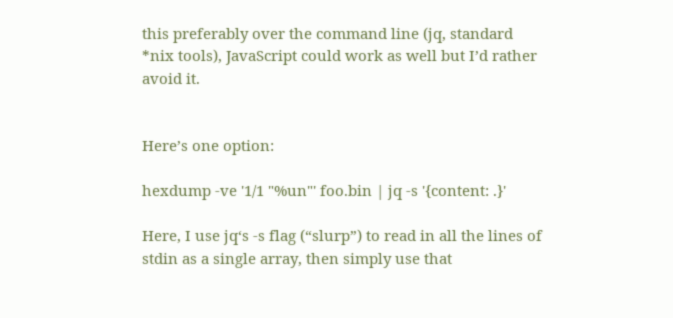this preferably over the command line (jq, standard *nix tools), JavaScript could work as well but I’d rather avoid it.


Here’s one option:

hexdump -ve '1/1 "%un"' foo.bin | jq -s '{content: .}'

Here, I use jq‘s -s flag (“slurp”) to read in all the lines of stdin as a single array, then simply use that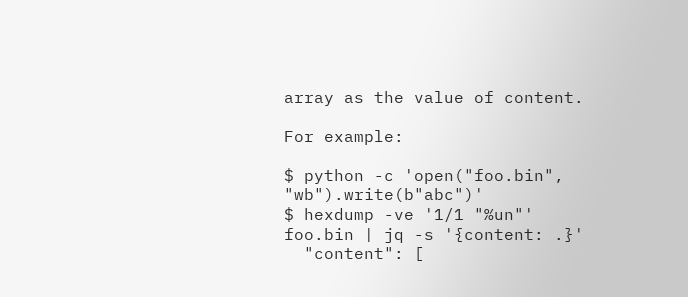array as the value of content.

For example:

$ python -c 'open("foo.bin", "wb").write(b"abc")'
$ hexdump -ve '1/1 "%un"' foo.bin | jq -s '{content: .}'
  "content": [